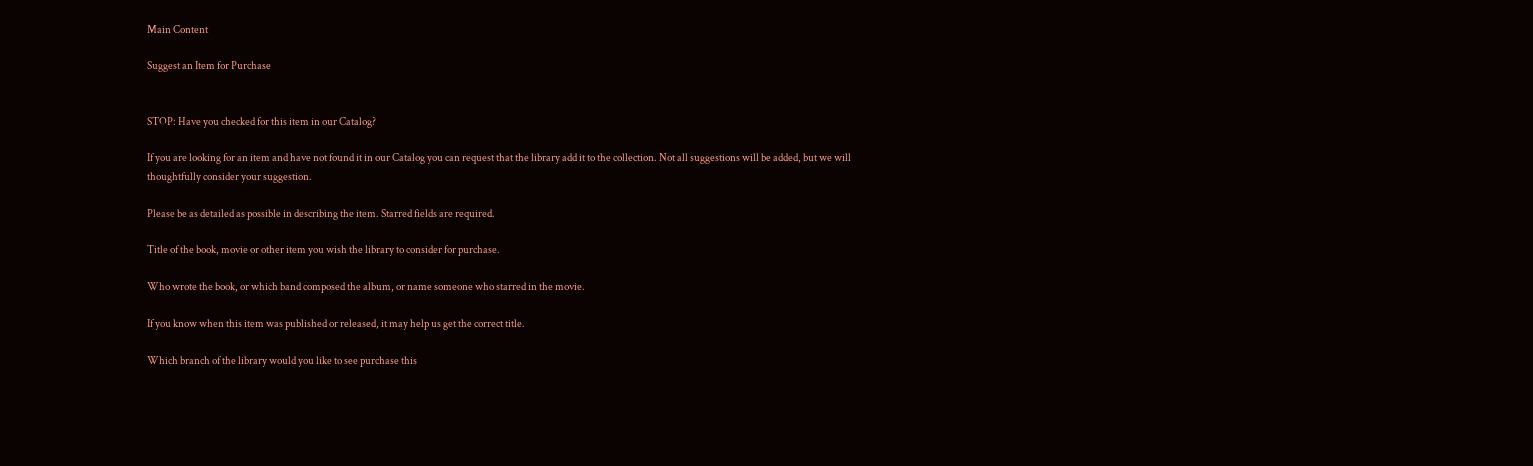Main Content

Suggest an Item for Purchase


STOP: Have you checked for this item in our Catalog?

If you are looking for an item and have not found it in our Catalog you can request that the library add it to the collection. Not all suggestions will be added, but we will thoughtfully consider your suggestion.

Please be as detailed as possible in describing the item. Starred fields are required.

Title of the book, movie or other item you wish the library to consider for purchase.

Who wrote the book, or which band composed the album, or name someone who starred in the movie.

If you know when this item was published or released, it may help us get the correct title.

Which branch of the library would you like to see purchase this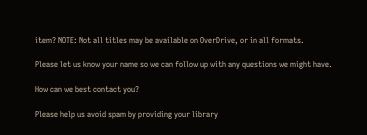item? NOTE: Not all titles may be available on OverDrive, or in all formats.

Please let us know your name so we can follow up with any questions we might have.

How can we best contact you?

Please help us avoid spam by providing your library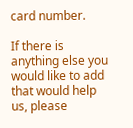card number.

If there is anything else you would like to add that would help us, please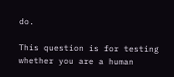do.

This question is for testing whether you are a human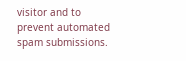visitor and to prevent automated spam submissions.